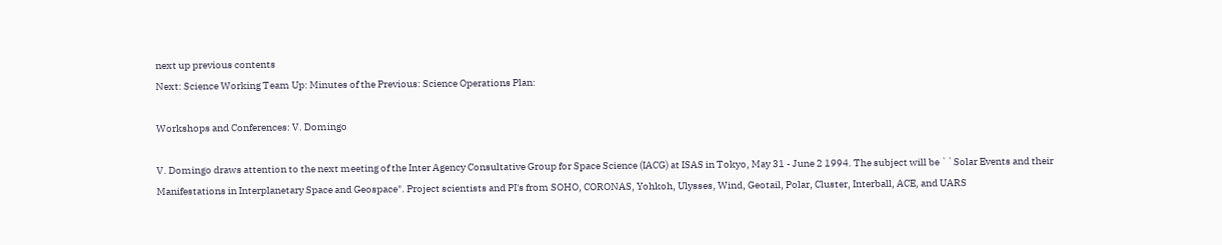next up previous contents
Next: Science Working Team Up: Minutes of the Previous: Science Operations Plan:

Workshops and Conferences: V. Domingo

V. Domingo draws attention to the next meeting of the Inter Agency Consultative Group for Space Science (IACG) at ISAS in Tokyo, May 31 - June 2 1994. The subject will be ``Solar Events and their Manifestations in Interplanetary Space and Geospace". Project scientists and PI's from SOHO, CORONAS, Yohkoh, Ulysses, Wind, Geotail, Polar, Cluster, Interball, ACE, and UARS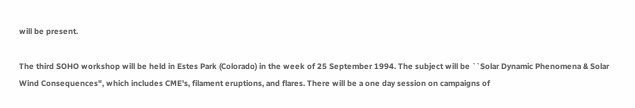will be present.

The third SOHO workshop will be held in Estes Park (Colorado) in the week of 25 September 1994. The subject will be ``Solar Dynamic Phenomena & Solar Wind Consequences", which includes CME's, filament eruptions, and flares. There will be a one day session on campaigns of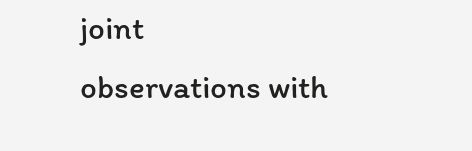joint observations with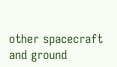other spacecraft and ground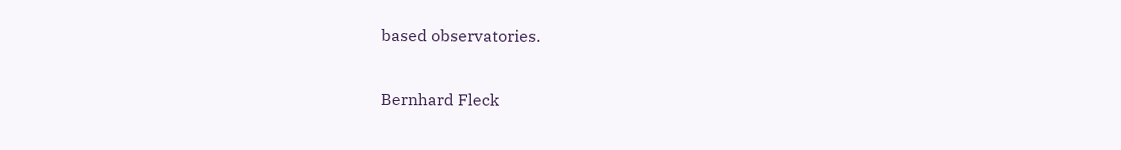based observatories.

Bernhard Fleck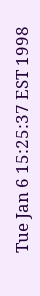Tue Jan 6 15:25:37 EST 1998